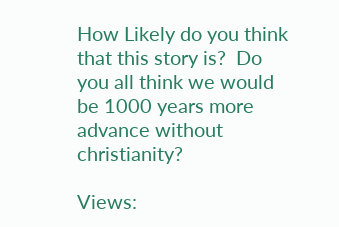How Likely do you think that this story is?  Do you all think we would be 1000 years more advance without christianity?

Views: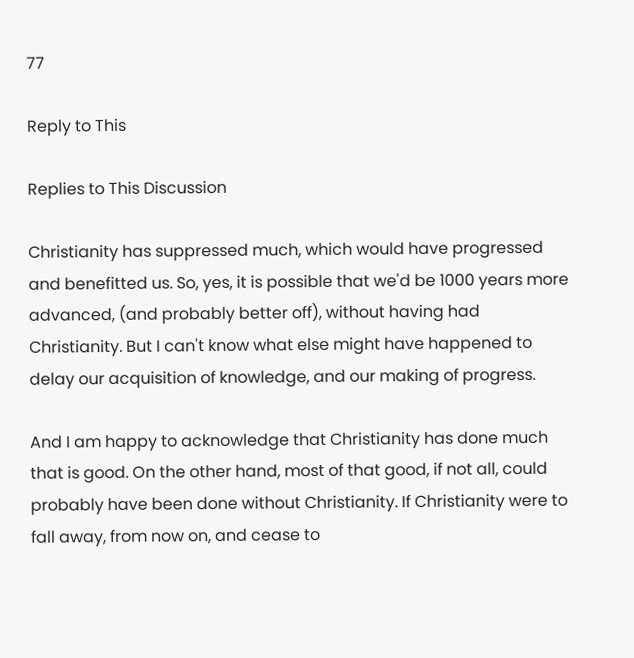77

Reply to This

Replies to This Discussion

Christianity has suppressed much, which would have progressed and benefitted us. So, yes, it is possible that we'd be 1000 years more advanced, (and probably better off), without having had Christianity. But I can't know what else might have happened to delay our acquisition of knowledge, and our making of progress.

And I am happy to acknowledge that Christianity has done much that is good. On the other hand, most of that good, if not all, could probably have been done without Christianity. If Christianity were to fall away, from now on, and cease to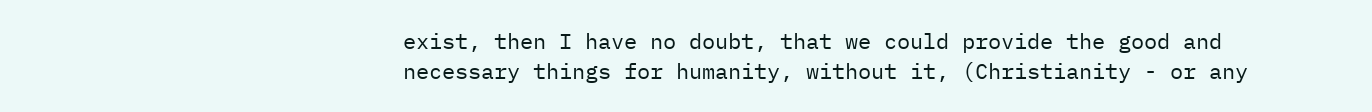exist, then I have no doubt, that we could provide the good and necessary things for humanity, without it, (Christianity - or any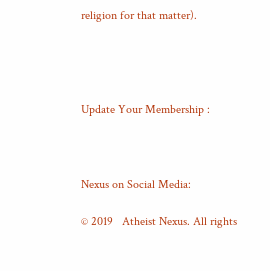religion for that matter).




Update Your Membership :



Nexus on Social Media:

© 2019   Atheist Nexus. All rights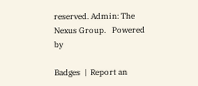reserved. Admin: The Nexus Group.   Powered by

Badges  |  Report an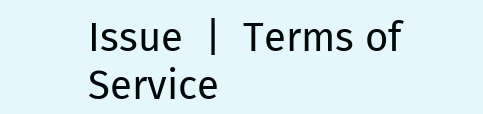Issue  |  Terms of Service